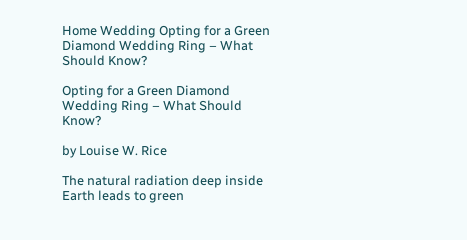Home Wedding Opting for a Green Diamond Wedding Ring – What Should Know?

Opting for a Green Diamond Wedding Ring – What Should Know?

by Louise W. Rice

The natural radiation deep inside Earth leads to green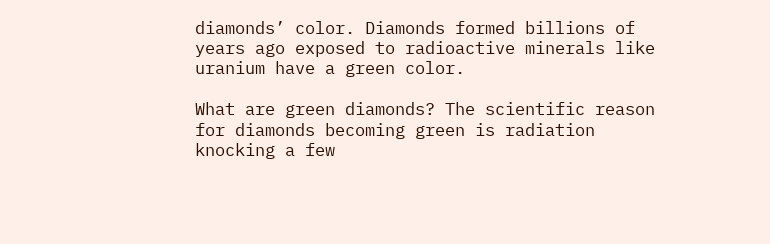diamonds’ color. Diamonds formed billions of years ago exposed to radioactive minerals like uranium have a green color.

What are green diamonds? The scientific reason for diamonds becoming green is radiation knocking a few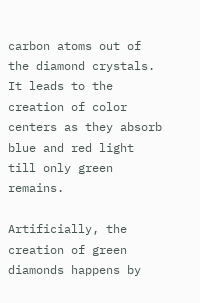carbon atoms out of the diamond crystals. It leads to the creation of color centers as they absorb blue and red light till only green remains.

Artificially, the creation of green diamonds happens by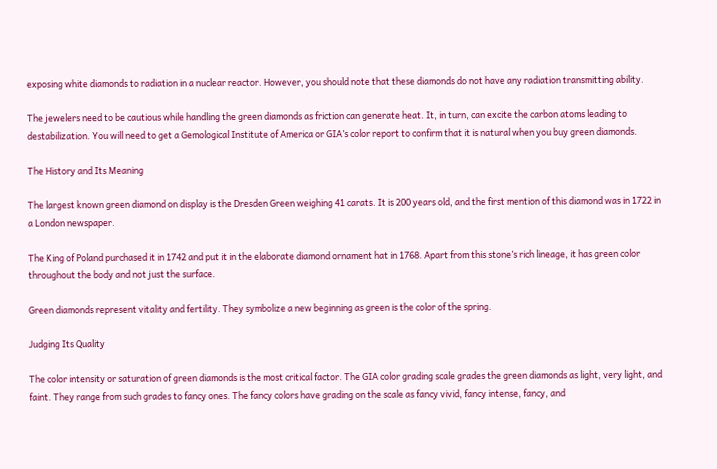exposing white diamonds to radiation in a nuclear reactor. However, you should note that these diamonds do not have any radiation transmitting ability.

The jewelers need to be cautious while handling the green diamonds as friction can generate heat. It, in turn, can excite the carbon atoms leading to destabilization. You will need to get a Gemological Institute of America or GIA’s color report to confirm that it is natural when you buy green diamonds.

The History and Its Meaning

The largest known green diamond on display is the Dresden Green weighing 41 carats. It is 200 years old, and the first mention of this diamond was in 1722 in a London newspaper.

The King of Poland purchased it in 1742 and put it in the elaborate diamond ornament hat in 1768. Apart from this stone’s rich lineage, it has green color throughout the body and not just the surface.

Green diamonds represent vitality and fertility. They symbolize a new beginning as green is the color of the spring.

Judging Its Quality

The color intensity or saturation of green diamonds is the most critical factor. The GIA color grading scale grades the green diamonds as light, very light, and faint. They range from such grades to fancy ones. The fancy colors have grading on the scale as fancy vivid, fancy intense, fancy, and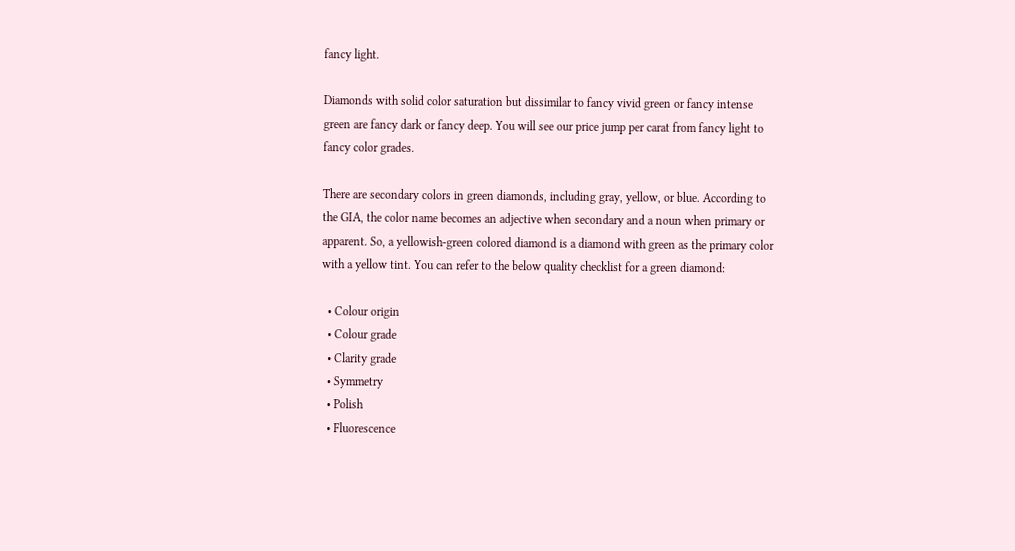fancy light.

Diamonds with solid color saturation but dissimilar to fancy vivid green or fancy intense green are fancy dark or fancy deep. You will see our price jump per carat from fancy light to fancy color grades.

There are secondary colors in green diamonds, including gray, yellow, or blue. According to the GIA, the color name becomes an adjective when secondary and a noun when primary or apparent. So, a yellowish-green colored diamond is a diamond with green as the primary color with a yellow tint. You can refer to the below quality checklist for a green diamond:

  • Colour origin
  • Colour grade
  • Clarity grade
  • Symmetry
  • Polish
  • Fluorescence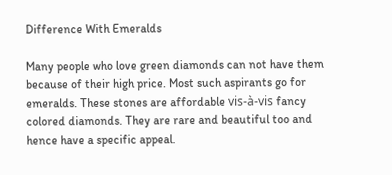Difference With Emeralds

Many people who love green diamonds can not have them because of their high price. Most such aspirants go for emeralds. These stones are affordable vis-à-vis fancy colored diamonds. They are rare and beautiful too and hence have a specific appeal.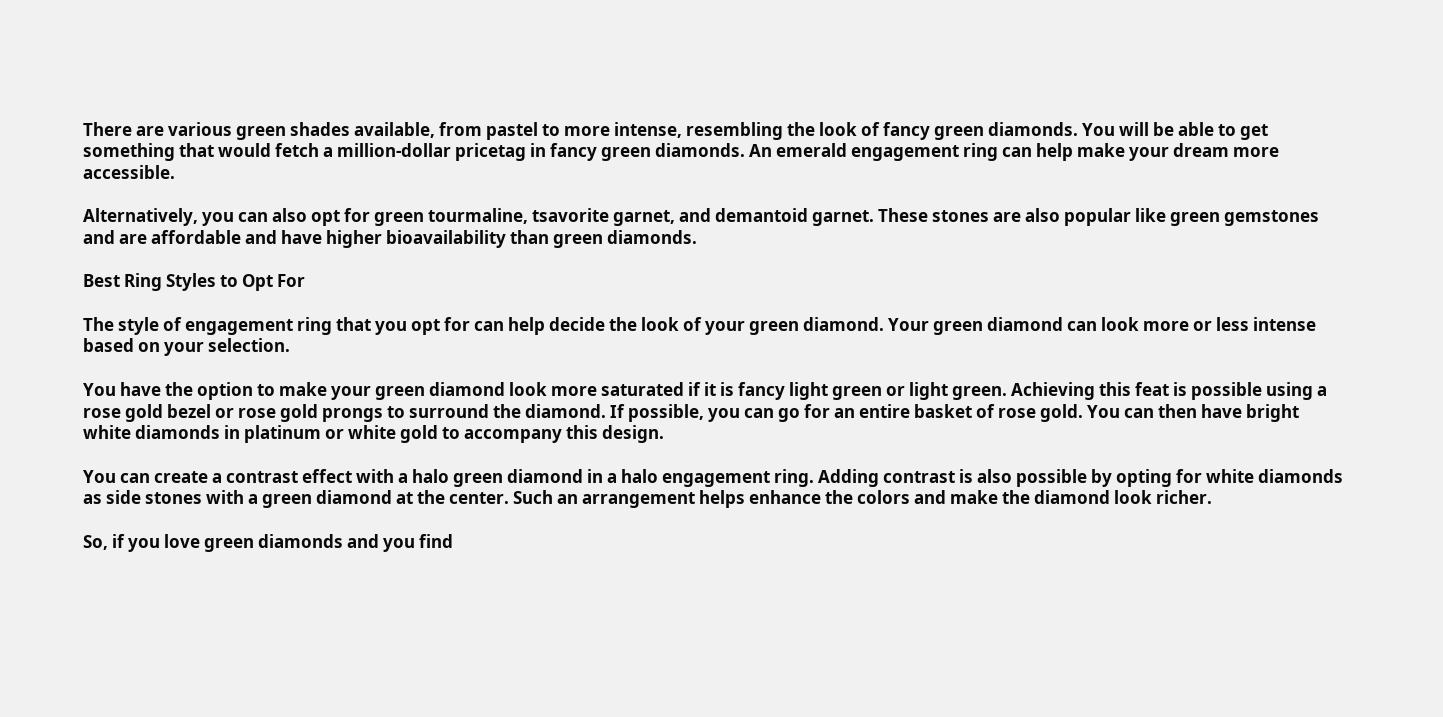There are various green shades available, from pastel to more intense, resembling the look of fancy green diamonds. You will be able to get something that would fetch a million-dollar pricetag in fancy green diamonds. An emerald engagement ring can help make your dream more accessible.

Alternatively, you can also opt for green tourmaline, tsavorite garnet, and demantoid garnet. These stones are also popular like green gemstones and are affordable and have higher bioavailability than green diamonds.

Best Ring Styles to Opt For

The style of engagement ring that you opt for can help decide the look of your green diamond. Your green diamond can look more or less intense based on your selection.

You have the option to make your green diamond look more saturated if it is fancy light green or light green. Achieving this feat is possible using a rose gold bezel or rose gold prongs to surround the diamond. If possible, you can go for an entire basket of rose gold. You can then have bright white diamonds in platinum or white gold to accompany this design.

You can create a contrast effect with a halo green diamond in a halo engagement ring. Adding contrast is also possible by opting for white diamonds as side stones with a green diamond at the center. Such an arrangement helps enhance the colors and make the diamond look richer.

So, if you love green diamonds and you find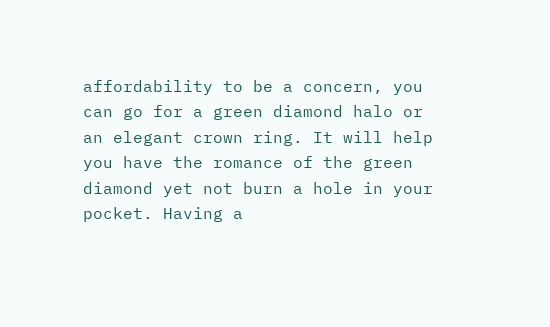affordability to be a concern, you can go for a green diamond halo or an elegant crown ring. It will help you have the romance of the green diamond yet not burn a hole in your pocket. Having a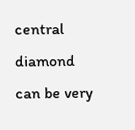central diamond can be very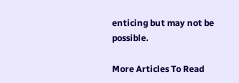enticing but may not be possible.

More Articles To Read